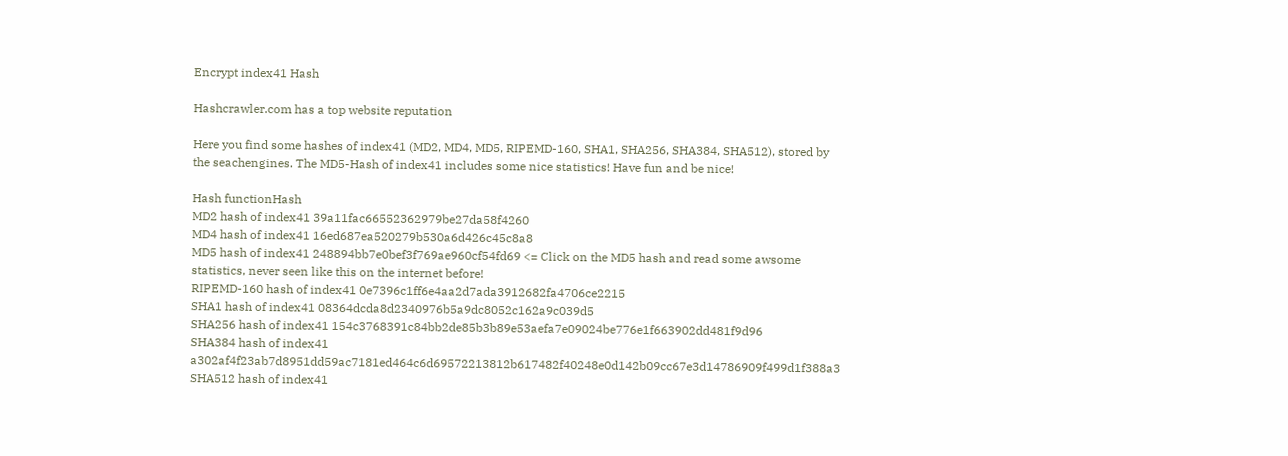Encrypt index41 Hash

Hashcrawler.com has a top website reputation

Here you find some hashes of index41 (MD2, MD4, MD5, RIPEMD-160, SHA1, SHA256, SHA384, SHA512), stored by the seachengines. The MD5-Hash of index41 includes some nice statistics! Have fun and be nice!

Hash functionHash
MD2 hash of index41 39a11fac66552362979be27da58f4260
MD4 hash of index41 16ed687ea520279b530a6d426c45c8a8
MD5 hash of index41 248894bb7e0bef3f769ae960cf54fd69 <= Click on the MD5 hash and read some awsome statistics, never seen like this on the internet before!
RIPEMD-160 hash of index41 0e7396c1ff6e4aa2d7ada3912682fa4706ce2215
SHA1 hash of index41 08364dcda8d2340976b5a9dc8052c162a9c039d5
SHA256 hash of index41 154c3768391c84bb2de85b3b89e53aefa7e09024be776e1f663902dd481f9d96
SHA384 hash of index41 a302af4f23ab7d8951dd59ac7181ed464c6d69572213812b617482f40248e0d142b09cc67e3d14786909f499d1f388a3
SHA512 hash of index41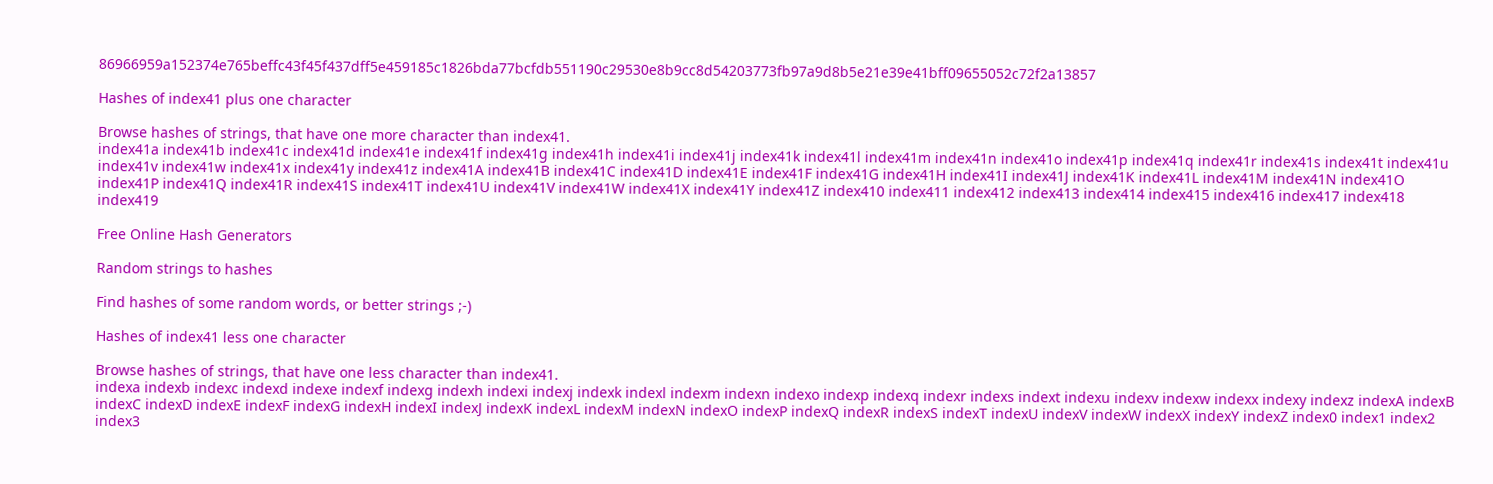86966959a152374e765beffc43f45f437dff5e459185c1826bda77bcfdb551190c29530e8b9cc8d54203773fb97a9d8b5e21e39e41bff09655052c72f2a13857

Hashes of index41 plus one character

Browse hashes of strings, that have one more character than index41.
index41a index41b index41c index41d index41e index41f index41g index41h index41i index41j index41k index41l index41m index41n index41o index41p index41q index41r index41s index41t index41u index41v index41w index41x index41y index41z index41A index41B index41C index41D index41E index41F index41G index41H index41I index41J index41K index41L index41M index41N index41O index41P index41Q index41R index41S index41T index41U index41V index41W index41X index41Y index41Z index410 index411 index412 index413 index414 index415 index416 index417 index418 index419

Free Online Hash Generators

Random strings to hashes

Find hashes of some random words, or better strings ;-)

Hashes of index41 less one character

Browse hashes of strings, that have one less character than index41.
indexa indexb indexc indexd indexe indexf indexg indexh indexi indexj indexk indexl indexm indexn indexo indexp indexq indexr indexs indext indexu indexv indexw indexx indexy indexz indexA indexB indexC indexD indexE indexF indexG indexH indexI indexJ indexK indexL indexM indexN indexO indexP indexQ indexR indexS indexT indexU indexV indexW indexX indexY indexZ index0 index1 index2 index3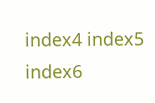index4 index5 index6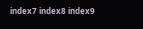index7 index8 index9